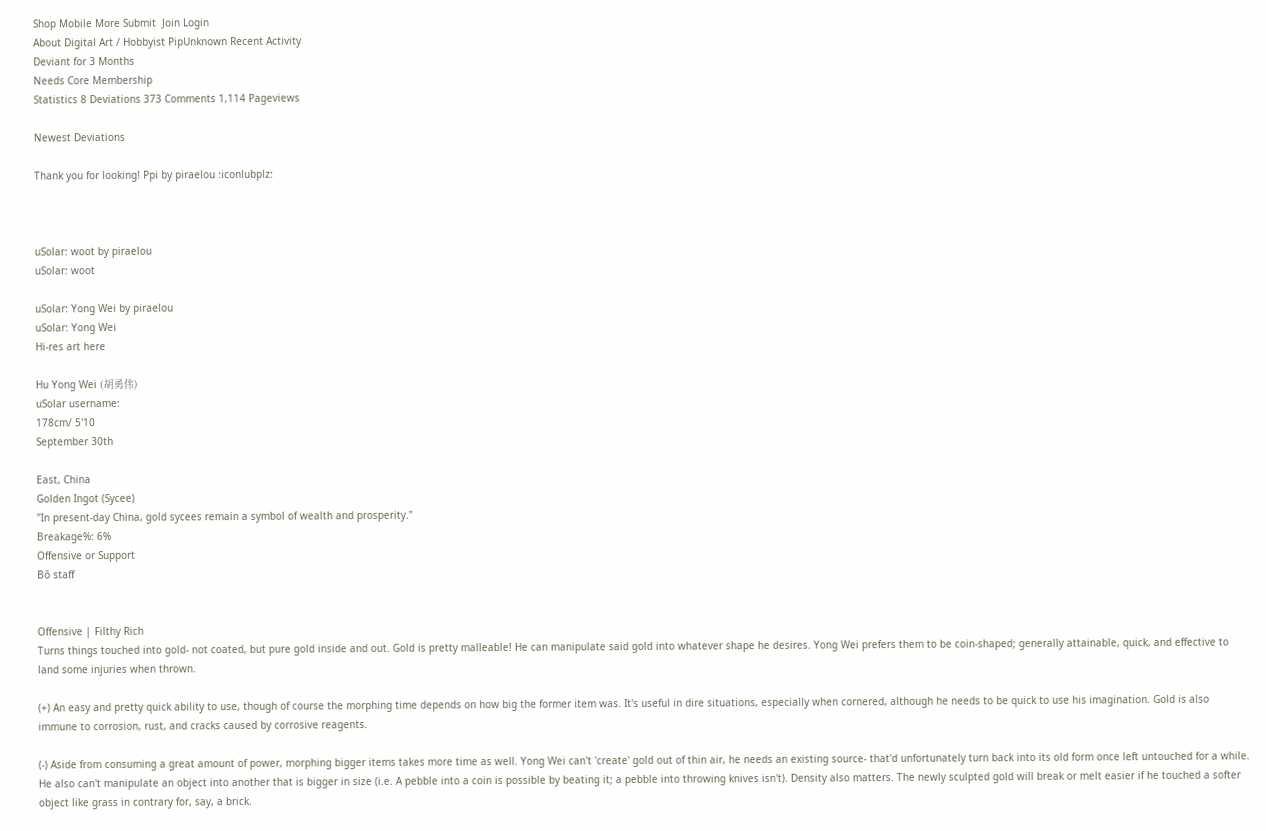Shop Mobile More Submit  Join Login
About Digital Art / Hobbyist PipUnknown Recent Activity
Deviant for 3 Months
Needs Core Membership
Statistics 8 Deviations 373 Comments 1,114 Pageviews

Newest Deviations

Thank you for looking! Ppi by piraelou :iconlubplz:



uSolar: woot by piraelou
uSolar: woot

uSolar: Yong Wei by piraelou
uSolar: Yong Wei
Hi-res art here

Hu Yong Wei (胡勇伟)
uSolar username:
178cm/ 5'10
September 30th

East, China
Golden Ingot (Sycee)
"In present-day China, gold sycees remain a symbol of wealth and prosperity."
Breakage%: 6%
Offensive or Support
Bō staff


Offensive | Filthy Rich
Turns things touched into gold- not coated, but pure gold inside and out. Gold is pretty malleable! He can manipulate said gold into whatever shape he desires. Yong Wei prefers them to be coin-shaped; generally attainable, quick, and effective to land some injuries when thrown.

(+) An easy and pretty quick ability to use, though of course the morphing time depends on how big the former item was. It's useful in dire situations, especially when cornered, although he needs to be quick to use his imagination. Gold is also immune to corrosion, rust, and cracks caused by corrosive reagents.

(-) Aside from consuming a great amount of power, morphing bigger items takes more time as well. Yong Wei can't 'create' gold out of thin air, he needs an existing source- that'd unfortunately turn back into its old form once left untouched for a while. He also can't manipulate an object into another that is bigger in size (i.e. A pebble into a coin is possible by beating it; a pebble into throwing knives isn't). Density also matters. The newly sculpted gold will break or melt easier if he touched a softer object like grass in contrary for, say, a brick.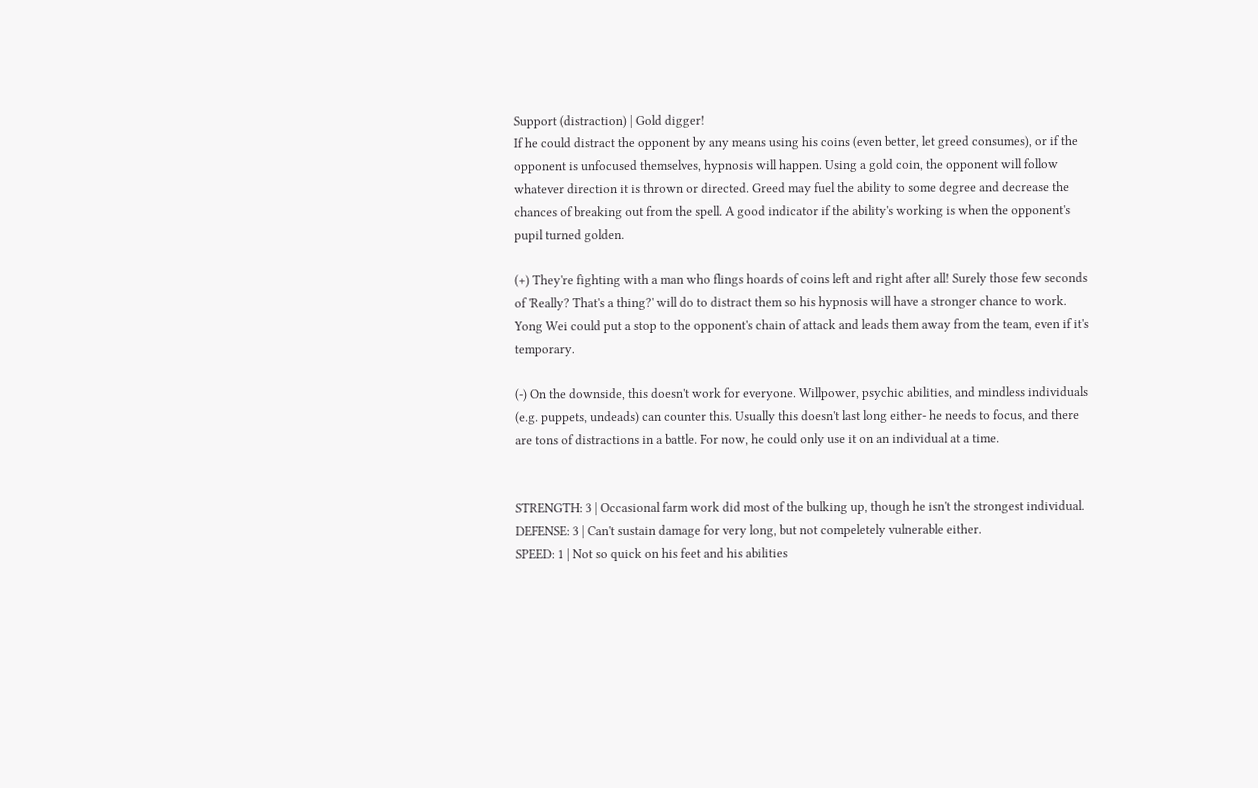Support (distraction) | Gold digger!
If he could distract the opponent by any means using his coins (even better, let greed consumes), or if the opponent is unfocused themselves, hypnosis will happen. Using a gold coin, the opponent will follow whatever direction it is thrown or directed. Greed may fuel the ability to some degree and decrease the chances of breaking out from the spell. A good indicator if the ability's working is when the opponent's pupil turned golden.

(+) They're fighting with a man who flings hoards of coins left and right after all! Surely those few seconds of 'Really? That's a thing?' will do to distract them so his hypnosis will have a stronger chance to work. Yong Wei could put a stop to the opponent's chain of attack and leads them away from the team, even if it's temporary.

(-) On the downside, this doesn't work for everyone. Willpower, psychic abilities, and mindless individuals (e.g. puppets, undeads) can counter this. Usually this doesn't last long either- he needs to focus, and there are tons of distractions in a battle. For now, he could only use it on an individual at a time.


STRENGTH: 3 | Occasional farm work did most of the bulking up, though he isn't the strongest individual.
DEFENSE: 3 | Can't sustain damage for very long, but not compeletely vulnerable either.
SPEED: 1 | Not so quick on his feet and his abilities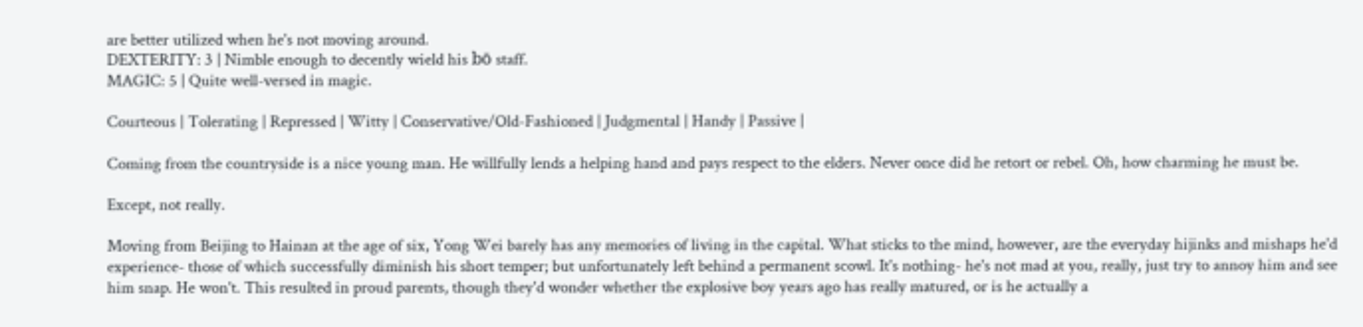are better utilized when he's not moving around.
DEXTERITY: 3 | Nimble enough to decently wield his bō staff.
MAGIC: 5 | Quite well-versed in magic.

Courteous | Tolerating | Repressed | Witty | Conservative/Old-Fashioned | Judgmental | Handy | Passive |

Coming from the countryside is a nice young man. He willfully lends a helping hand and pays respect to the elders. Never once did he retort or rebel. Oh, how charming he must be.

Except, not really.

Moving from Beijing to Hainan at the age of six, Yong Wei barely has any memories of living in the capital. What sticks to the mind, however, are the everyday hijinks and mishaps he'd experience- those of which successfully diminish his short temper; but unfortunately left behind a permanent scowl. It's nothing- he's not mad at you, really, just try to annoy him and see him snap. He won't. This resulted in proud parents, though they'd wonder whether the explosive boy years ago has really matured, or is he actually a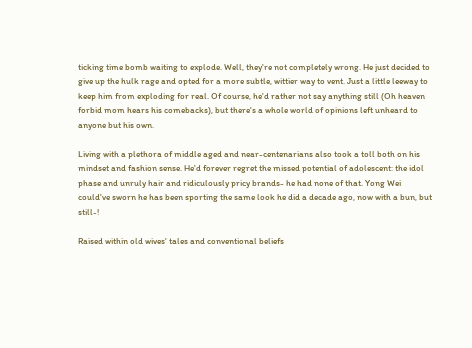ticking time bomb waiting to explode. Well, they're not completely wrong. He just decided to give up the hulk rage and opted for a more subtle, wittier way to vent. Just a little leeway to keep him from exploding for real. Of course, he'd rather not say anything still (Oh heaven forbid mom hears his comebacks), but there's a whole world of opinions left unheard to anyone but his own.

Living with a plethora of middle aged and near-centenarians also took a toll both on his mindset and fashion sense. He'd forever regret the missed potential of adolescent: the idol phase and unruly hair and ridiculously pricy brands- he had none of that. Yong Wei could've sworn he has been sporting the same look he did a decade ago, now with a bun, but still-!

Raised within old wives' tales and conventional beliefs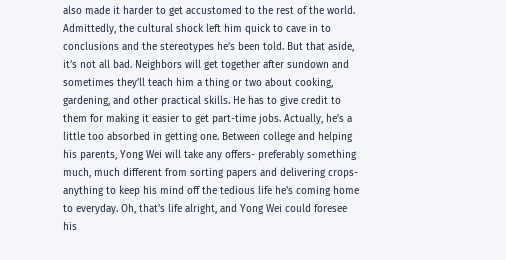also made it harder to get accustomed to the rest of the world. Admittedly, the cultural shock left him quick to cave in to conclusions and the stereotypes he’s been told. But that aside, it’s not all bad. Neighbors will get together after sundown and sometimes they’ll teach him a thing or two about cooking, gardening, and other practical skills. He has to give credit to them for making it easier to get part-time jobs. Actually, he’s a little too absorbed in getting one. Between college and helping his parents, Yong Wei will take any offers- preferably something much, much different from sorting papers and delivering crops- anything to keep his mind off the tedious life he's coming home to everyday. Oh, that's life alright, and Yong Wei could foresee his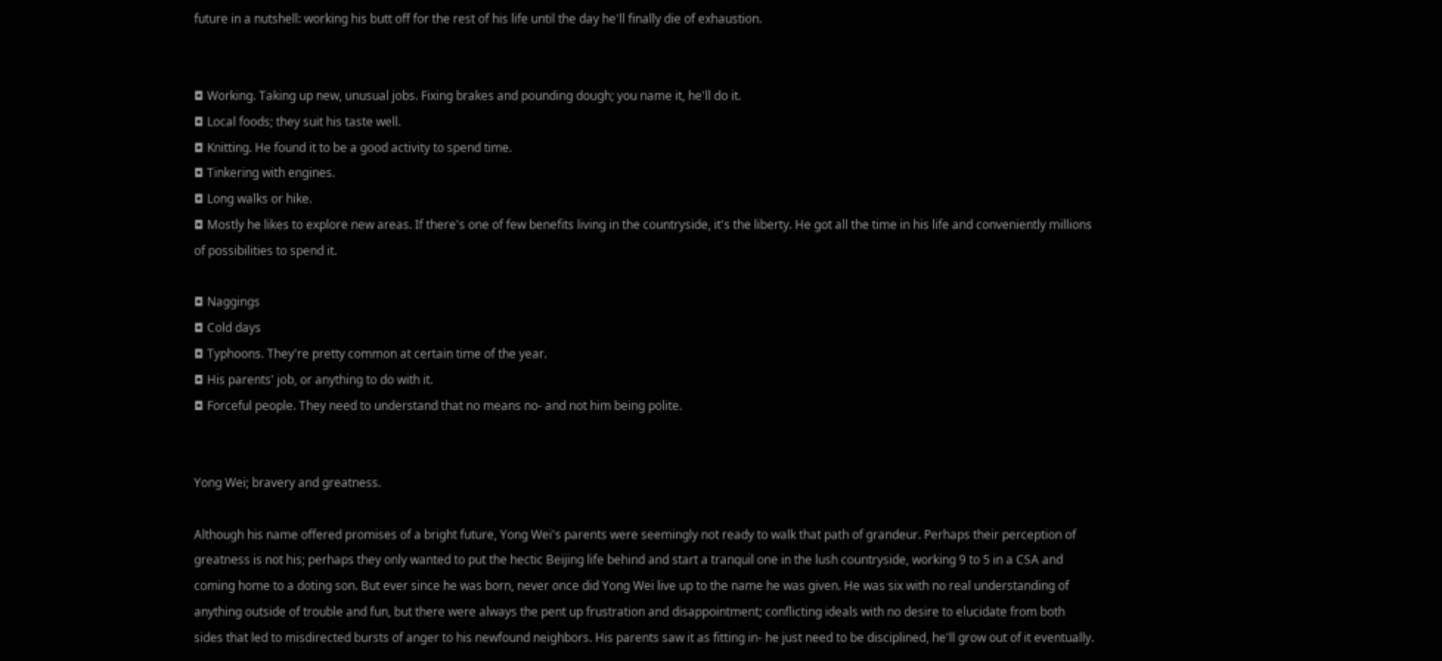future in a nutshell: working his butt off for the rest of his life until the day he'll finally die of exhaustion.


◘ Working. Taking up new, unusual jobs. Fixing brakes and pounding dough; you name it, he'll do it.
◘ Local foods; they suit his taste well.
◘ Knitting. He found it to be a good activity to spend time.
◘ Tinkering with engines.
◘ Long walks or hike.
◘ Mostly he likes to explore new areas. If there's one of few benefits living in the countryside, it's the liberty. He got all the time in his life and conveniently millions of possibilities to spend it.

◘ Naggings
◘ Cold days
◘ Typhoons. They're pretty common at certain time of the year.
◘ His parents' job, or anything to do with it.
◘ Forceful people. They need to understand that no means no- and not him being polite.


Yong Wei; bravery and greatness.

Although his name offered promises of a bright future, Yong Wei's parents were seemingly not ready to walk that path of grandeur. Perhaps their perception of greatness is not his; perhaps they only wanted to put the hectic Beijing life behind and start a tranquil one in the lush countryside, working 9 to 5 in a CSA and coming home to a doting son. But ever since he was born, never once did Yong Wei live up to the name he was given. He was six with no real understanding of anything outside of trouble and fun, but there were always the pent up frustration and disappointment; conflicting ideals with no desire to elucidate from both sides that led to misdirected bursts of anger to his newfound neighbors. His parents saw it as fitting in- he just need to be disciplined, he'll grow out of it eventually.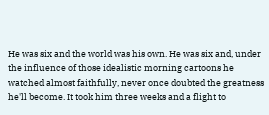He was six and the world was his own. He was six and, under the influence of those idealistic morning cartoons he watched almost faithfully, never once doubted the greatness he'll become. It took him three weeks and a flight to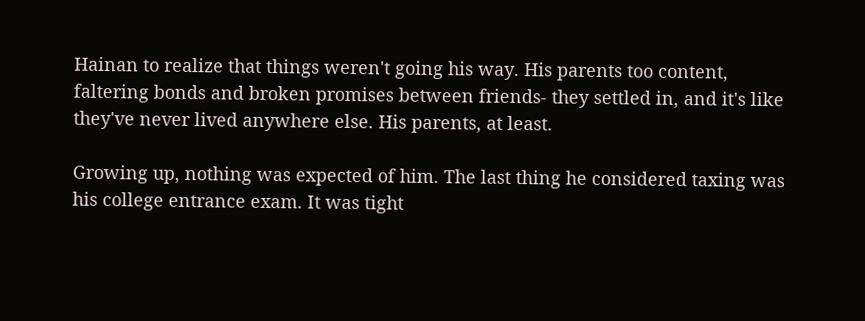Hainan to realize that things weren't going his way. His parents too content, faltering bonds and broken promises between friends- they settled in, and it's like they've never lived anywhere else. His parents, at least.

Growing up, nothing was expected of him. The last thing he considered taxing was his college entrance exam. It was tight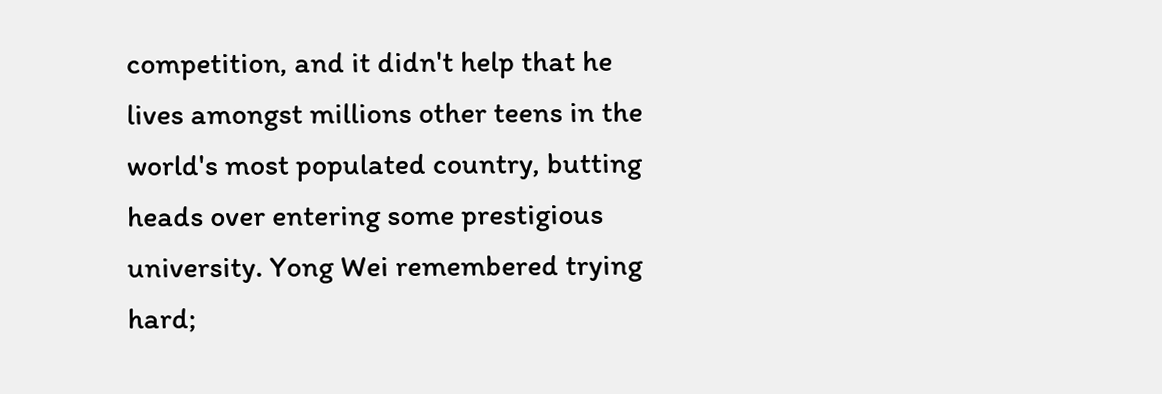competition, and it didn't help that he lives amongst millions other teens in the world's most populated country, butting heads over entering some prestigious university. Yong Wei remembered trying hard;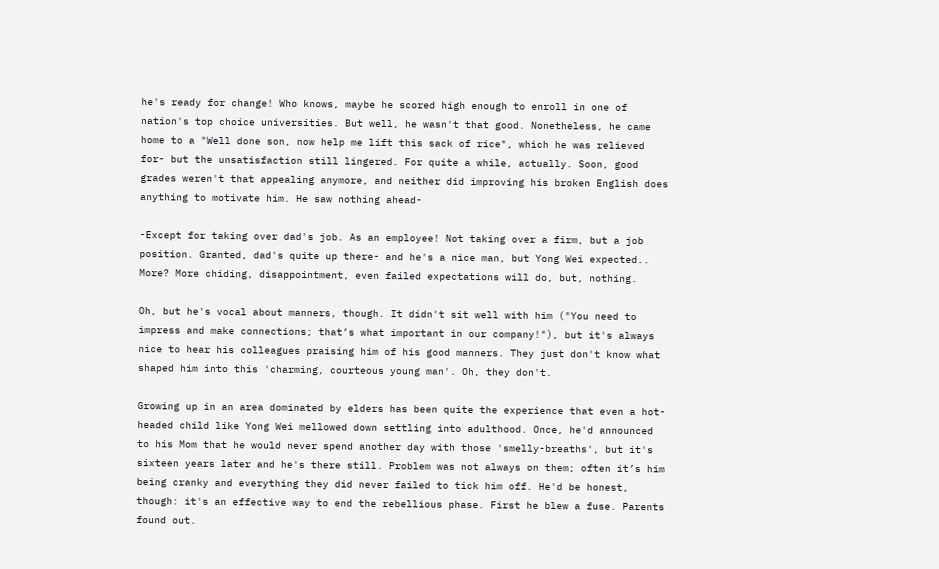he's ready for change! Who knows, maybe he scored high enough to enroll in one of nation's top choice universities. But well, he wasn't that good. Nonetheless, he came home to a "Well done son, now help me lift this sack of rice", which he was relieved for- but the unsatisfaction still lingered. For quite a while, actually. Soon, good grades weren't that appealing anymore, and neither did improving his broken English does anything to motivate him. He saw nothing ahead-

-Except for taking over dad's job. As an employee! Not taking over a firm, but a job position. Granted, dad's quite up there- and he's a nice man, but Yong Wei expected.. More? More chiding, disappointment, even failed expectations will do, but, nothing.

Oh, but he's vocal about manners, though. It didn't sit well with him ("You need to impress and make connections; that’s what important in our company!"), but it's always nice to hear his colleagues praising him of his good manners. They just don't know what shaped him into this 'charming, courteous young man'. Oh, they don't.

Growing up in an area dominated by elders has been quite the experience that even a hot-headed child like Yong Wei mellowed down settling into adulthood. Once, he'd announced to his Mom that he would never spend another day with those 'smelly-breaths', but it's sixteen years later and he's there still. Problem was not always on them; often it’s him being cranky and everything they did never failed to tick him off. He'd be honest, though: it's an effective way to end the rebellious phase. First he blew a fuse. Parents found out.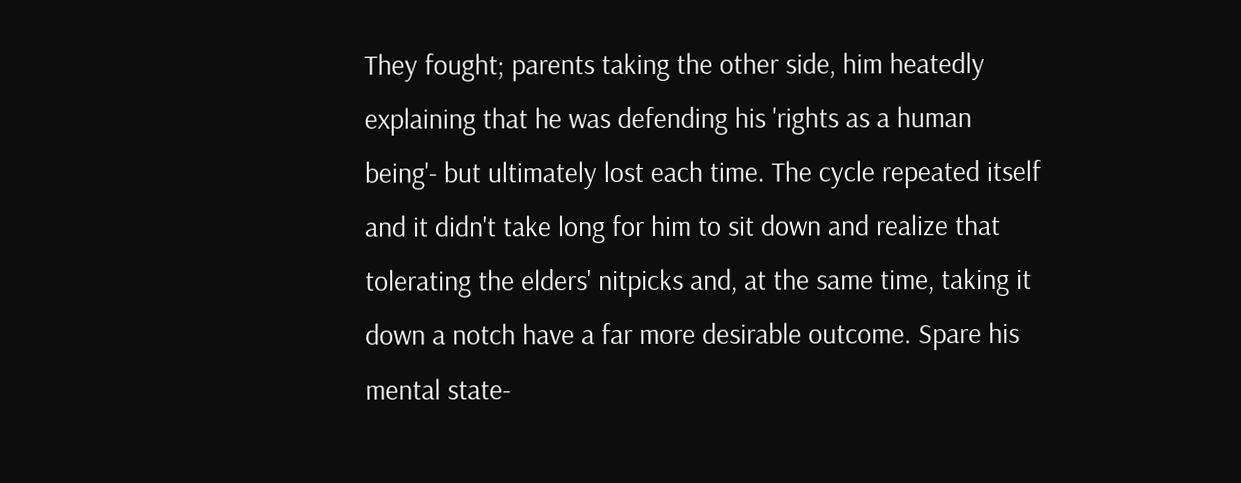They fought; parents taking the other side, him heatedly explaining that he was defending his 'rights as a human being'- but ultimately lost each time. The cycle repeated itself and it didn't take long for him to sit down and realize that tolerating the elders' nitpicks and, at the same time, taking it down a notch have a far more desirable outcome. Spare his mental state-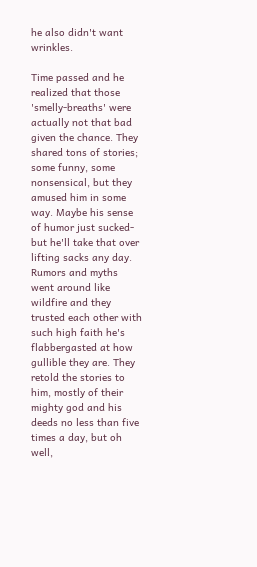he also didn't want wrinkles.

Time passed and he realized that those 'smelly-breaths' were actually not that bad given the chance. They shared tons of stories; some funny, some nonsensical, but they amused him in some way. Maybe his sense of humor just sucked- but he'll take that over lifting sacks any day. Rumors and myths went around like wildfire and they trusted each other with such high faith he's flabbergasted at how gullible they are. They retold the stories to him, mostly of their mighty god and his deeds no less than five times a day, but oh well,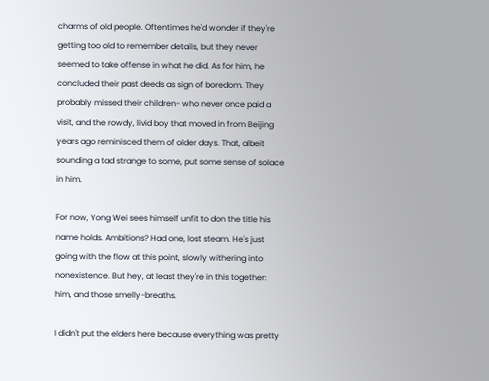charms of old people. Oftentimes he'd wonder if they're getting too old to remember details, but they never seemed to take offense in what he did. As for him, he concluded their past deeds as sign of boredom. They probably missed their children- who never once paid a visit, and the rowdy, livid boy that moved in from Beijing years ago reminisced them of older days. That, albeit sounding a tad strange to some, put some sense of solace in him.

For now, Yong Wei sees himself unfit to don the title his name holds. Ambitions? Had one, lost steam. He's just going with the flow at this point, slowly withering into nonexistence. But hey, at least they're in this together: him, and those smelly-breaths.

I didn't put the elders here because everything was pretty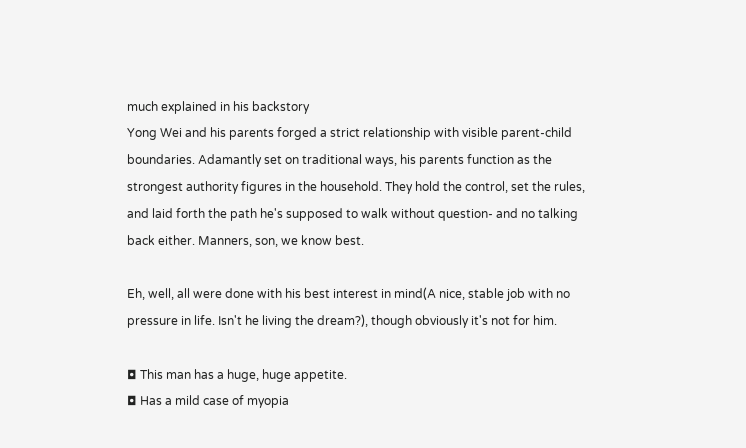much explained in his backstory
Yong Wei and his parents forged a strict relationship with visible parent-child boundaries. Adamantly set on traditional ways, his parents function as the strongest authority figures in the household. They hold the control, set the rules, and laid forth the path he's supposed to walk without question- and no talking back either. Manners, son, we know best.

Eh, well, all were done with his best interest in mind(A nice, stable job with no pressure in life. Isn't he living the dream?), though obviously it's not for him.

◘ This man has a huge, huge appetite.
◘ Has a mild case of myopia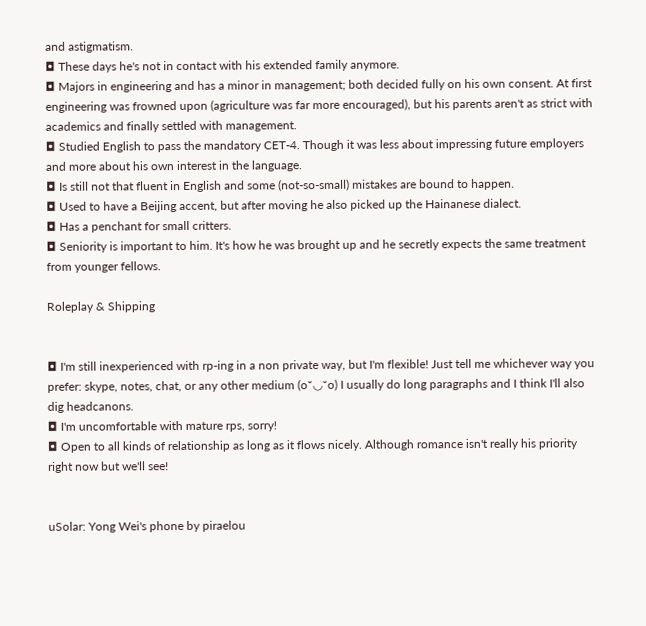and astigmatism.
◘ These days he's not in contact with his extended family anymore.
◘ Majors in engineering and has a minor in management; both decided fully on his own consent. At first engineering was frowned upon (agriculture was far more encouraged), but his parents aren't as strict with academics and finally settled with management.
◘ Studied English to pass the mandatory CET-4. Though it was less about impressing future employers and more about his own interest in the language.
◘ Is still not that fluent in English and some (not-so-small) mistakes are bound to happen.
◘ Used to have a Beijing accent, but after moving he also picked up the Hainanese dialect.
◘ Has a penchant for small critters.
◘ Seniority is important to him. It's how he was brought up and he secretly expects the same treatment from younger fellows.

Roleplay & Shipping


◘ I'm still inexperienced with rp-ing in a non private way, but I'm flexible! Just tell me whichever way you prefer: skype, notes, chat, or any other medium (o˘◡˘o) I usually do long paragraphs and I think I'll also dig headcanons.
◘ I'm uncomfortable with mature rps, sorry!
◘ Open to all kinds of relationship as long as it flows nicely. Although romance isn't really his priority right now but we'll see!


uSolar: Yong Wei's phone by piraelou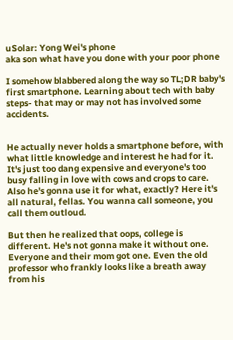uSolar: Yong Wei's phone
aka son what have you done with your poor phone

I somehow blabbered along the way so TL;DR baby's first smartphone. Learning about tech with baby steps- that may or may not has involved some accidents.


He actually never holds a smartphone before, with what little knowledge and interest he had for it. It's just too dang expensive and everyone's too busy falling in love with cows and crops to care. Also he's gonna use it for what, exactly? Here it's all natural, fellas. You wanna call someone, you call them outloud.

But then he realized that oops, college is different. He's not gonna make it without one. Everyone and their mom got one. Even the old professor who frankly looks like a breath away from his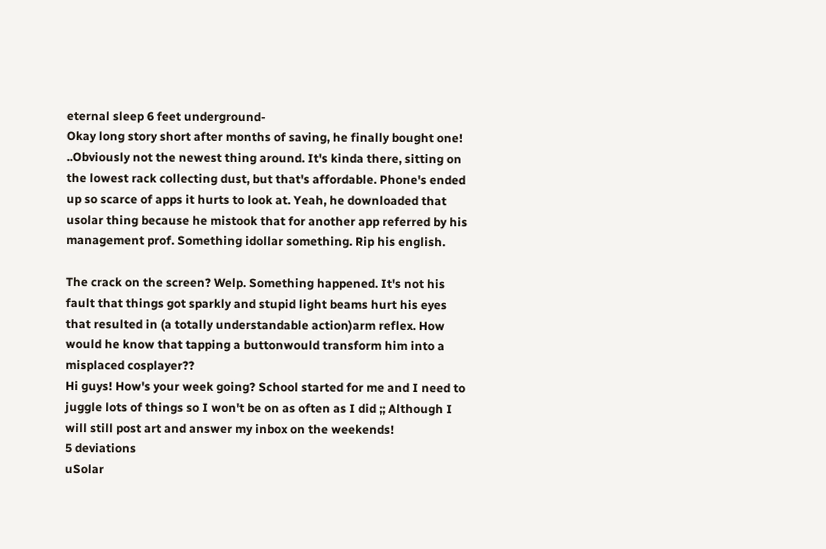eternal sleep 6 feet underground-
Okay long story short after months of saving, he finally bought one! ..Obviously not the newest thing around. It's kinda there, sitting on the lowest rack collecting dust, but that's affordable. Phone's ended up so scarce of apps it hurts to look at. Yeah, he downloaded that usolar thing because he mistook that for another app referred by his management prof. Something idollar something. Rip his english.

The crack on the screen? Welp. Something happened. It's not his fault that things got sparkly and stupid light beams hurt his eyes that resulted in (a totally understandable action)arm reflex. How would he know that tapping a buttonwould transform him into a misplaced cosplayer??
Hi guys! How's your week going? School started for me and I need to juggle lots of things so I won't be on as often as I did ;; Although I will still post art and answer my inbox on the weekends!
5 deviations
uSolar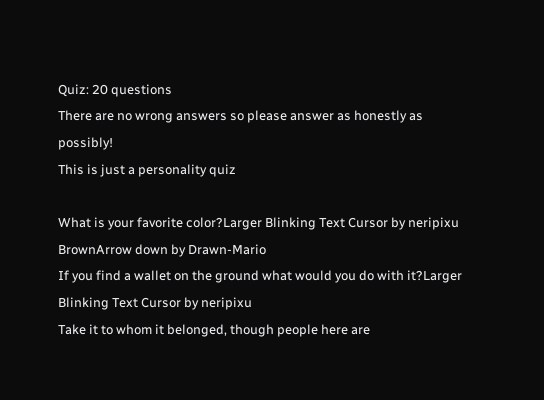Quiz: 20 questions
There are no wrong answers so please answer as honestly as possibly!
This is just a personality quiz

What is your favorite color?Larger Blinking Text Cursor by neripixu
BrownArrow down by Drawn-Mario
If you find a wallet on the ground what would you do with it?Larger Blinking Text Cursor by neripixu
Take it to whom it belonged, though people here are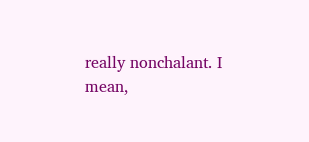really nonchalant. I mean,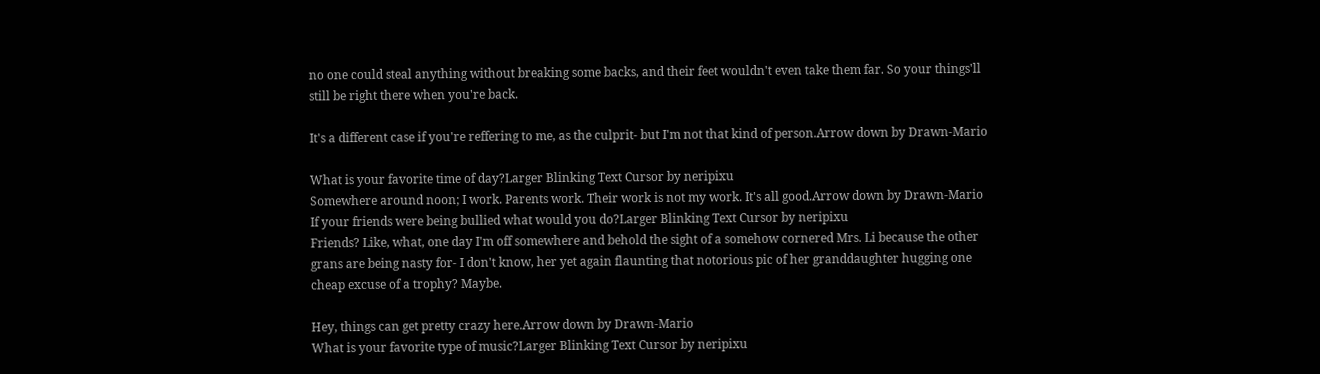no one could steal anything without breaking some backs, and their feet wouldn't even take them far. So your things'll still be right there when you're back.

It's a different case if you're reffering to me, as the culprit- but I'm not that kind of person.Arrow down by Drawn-Mario

What is your favorite time of day?Larger Blinking Text Cursor by neripixu
Somewhere around noon; I work. Parents work. Their work is not my work. It's all good.Arrow down by Drawn-Mario
If your friends were being bullied what would you do?Larger Blinking Text Cursor by neripixu
Friends? Like, what, one day I'm off somewhere and behold the sight of a somehow cornered Mrs. Li because the other grans are being nasty for- I don't know, her yet again flaunting that notorious pic of her granddaughter hugging one cheap excuse of a trophy? Maybe.

Hey, things can get pretty crazy here.Arrow down by Drawn-Mario
What is your favorite type of music?Larger Blinking Text Cursor by neripixu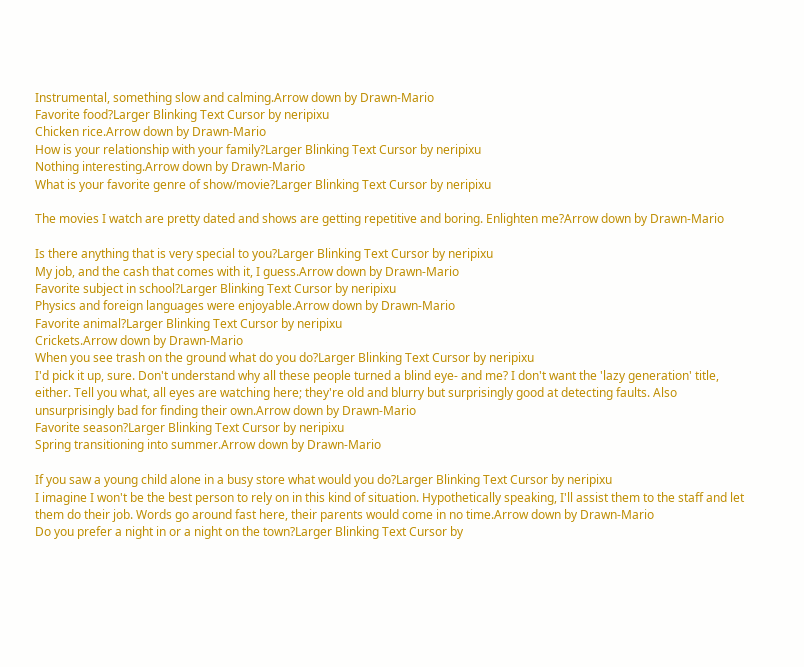Instrumental, something slow and calming.Arrow down by Drawn-Mario
Favorite food?Larger Blinking Text Cursor by neripixu
Chicken rice.Arrow down by Drawn-Mario
How is your relationship with your family?Larger Blinking Text Cursor by neripixu
Nothing interesting.Arrow down by Drawn-Mario
What is your favorite genre of show/movie?Larger Blinking Text Cursor by neripixu

The movies I watch are pretty dated and shows are getting repetitive and boring. Enlighten me?Arrow down by Drawn-Mario

Is there anything that is very special to you?Larger Blinking Text Cursor by neripixu
My job, and the cash that comes with it, I guess.Arrow down by Drawn-Mario
Favorite subject in school?Larger Blinking Text Cursor by neripixu
Physics and foreign languages were enjoyable.Arrow down by Drawn-Mario
Favorite animal?Larger Blinking Text Cursor by neripixu
Crickets.Arrow down by Drawn-Mario
When you see trash on the ground what do you do?Larger Blinking Text Cursor by neripixu
I'd pick it up, sure. Don't understand why all these people turned a blind eye- and me? I don't want the 'lazy generation' title, either. Tell you what, all eyes are watching here; they're old and blurry but surprisingly good at detecting faults. Also unsurprisingly bad for finding their own.Arrow down by Drawn-Mario
Favorite season?Larger Blinking Text Cursor by neripixu
Spring transitioning into summer.Arrow down by Drawn-Mario

If you saw a young child alone in a busy store what would you do?Larger Blinking Text Cursor by neripixu
I imagine I won't be the best person to rely on in this kind of situation. Hypothetically speaking, I'll assist them to the staff and let them do their job. Words go around fast here, their parents would come in no time.Arrow down by Drawn-Mario
Do you prefer a night in or a night on the town?Larger Blinking Text Cursor by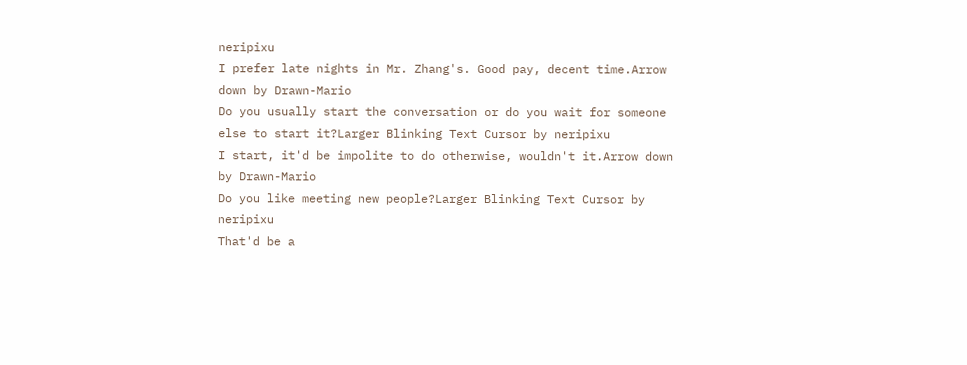neripixu
I prefer late nights in Mr. Zhang's. Good pay, decent time.Arrow down by Drawn-Mario
Do you usually start the conversation or do you wait for someone else to start it?Larger Blinking Text Cursor by neripixu
I start, it'd be impolite to do otherwise, wouldn't it.Arrow down by Drawn-Mario
Do you like meeting new people?Larger Blinking Text Cursor by neripixu
That'd be a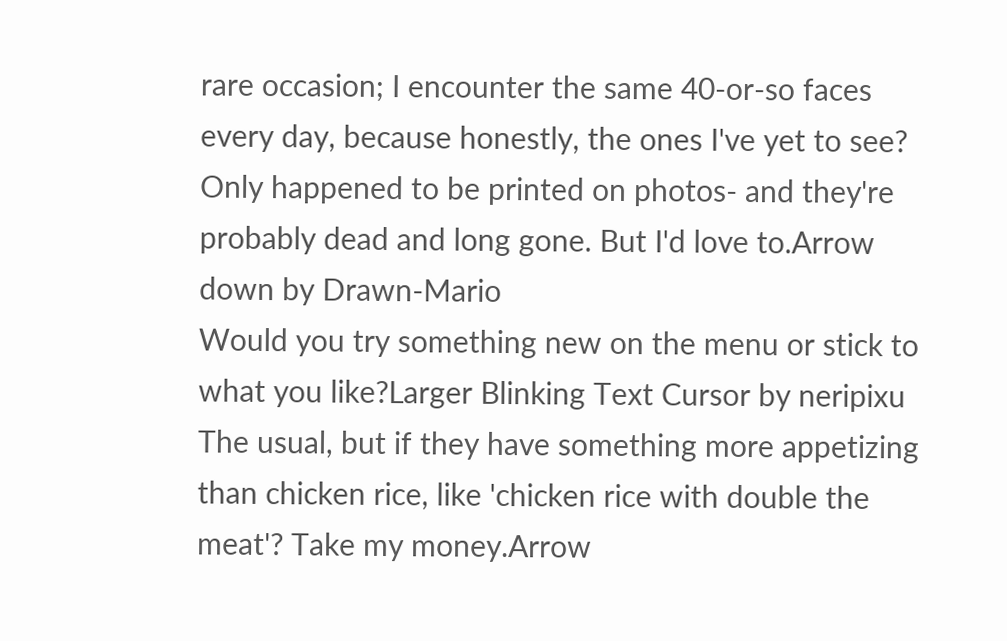rare occasion; I encounter the same 40-or-so faces every day, because honestly, the ones I've yet to see? Only happened to be printed on photos- and they're probably dead and long gone. But I'd love to.Arrow down by Drawn-Mario
Would you try something new on the menu or stick to what you like?Larger Blinking Text Cursor by neripixu
The usual, but if they have something more appetizing than chicken rice, like 'chicken rice with double the meat'? Take my money.Arrow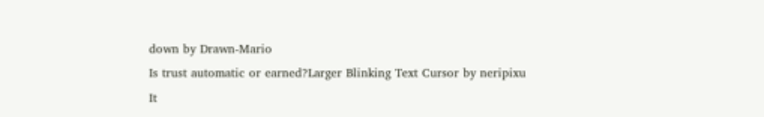down by Drawn-Mario
Is trust automatic or earned?Larger Blinking Text Cursor by neripixu
It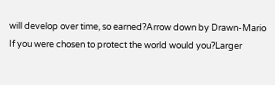will develop over time, so earned?Arrow down by Drawn-Mario
If you were chosen to protect the world would you?Larger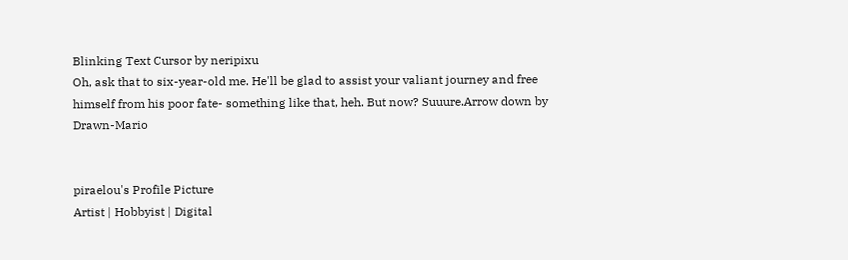Blinking Text Cursor by neripixu
Oh, ask that to six-year-old me. He'll be glad to assist your valiant journey and free himself from his poor fate- something like that, heh. But now? Suuure.Arrow down by Drawn-Mario


piraelou's Profile Picture
Artist | Hobbyist | Digital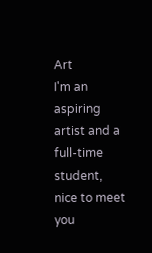Art
I'm an aspiring artist and a full-time student, nice to meet you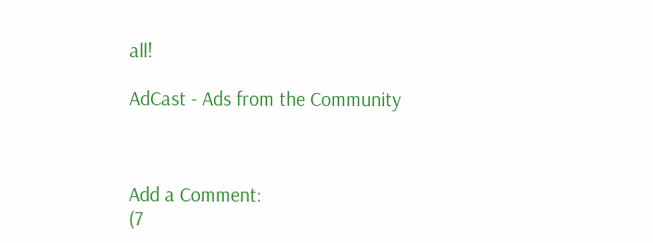all!

AdCast - Ads from the Community



Add a Comment:
(7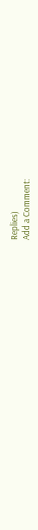Replies)
Add a Comment: